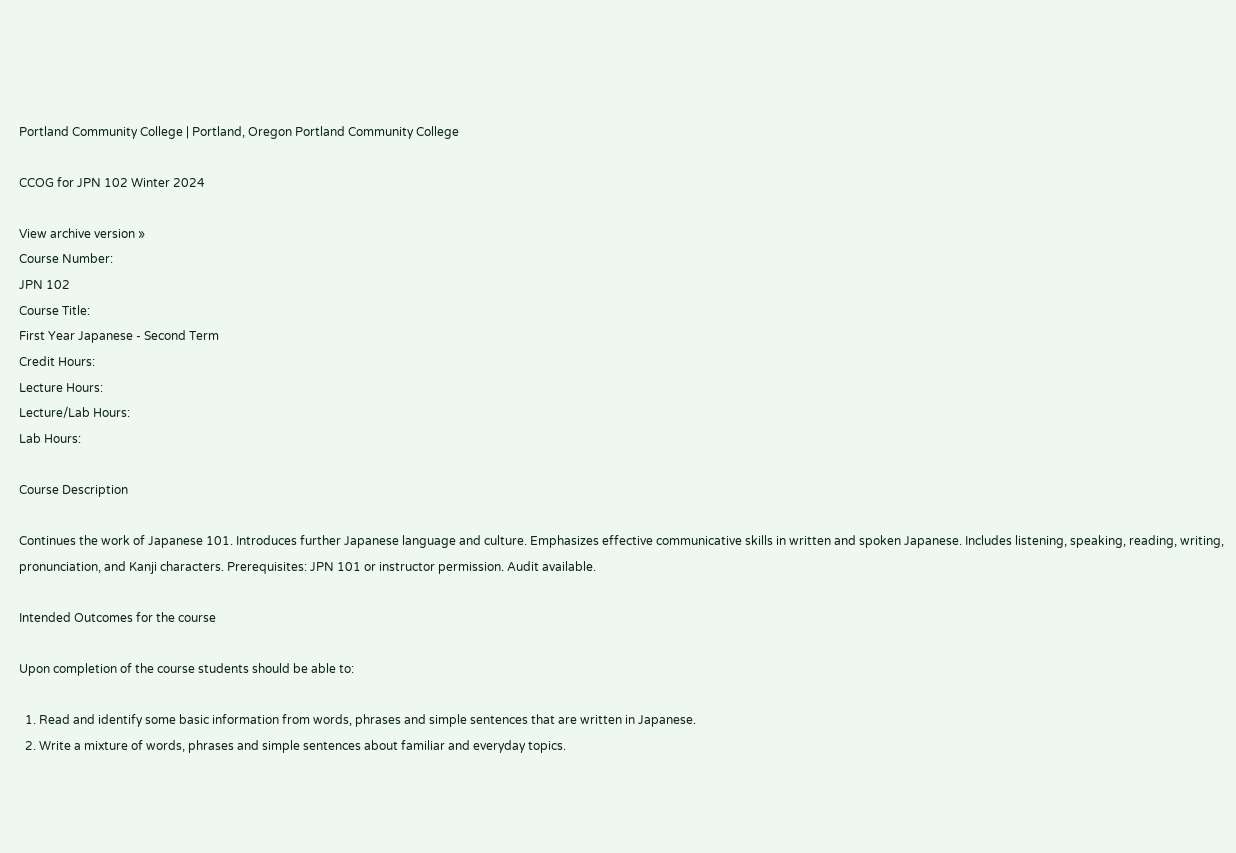Portland Community College | Portland, Oregon Portland Community College

CCOG for JPN 102 Winter 2024

View archive version »
Course Number:
JPN 102
Course Title:
First Year Japanese - Second Term
Credit Hours:
Lecture Hours:
Lecture/Lab Hours:
Lab Hours:

Course Description

Continues the work of Japanese 101. Introduces further Japanese language and culture. Emphasizes effective communicative skills in written and spoken Japanese. Includes listening, speaking, reading, writing, pronunciation, and Kanji characters. Prerequisites: JPN 101 or instructor permission. Audit available.

Intended Outcomes for the course

Upon completion of the course students should be able to:

  1. Read and identify some basic information from words, phrases and simple sentences that are written in Japanese.
  2. Write a mixture of words, phrases and simple sentences about familiar and everyday topics.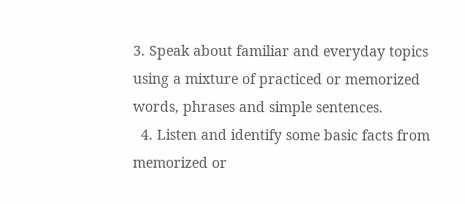3. Speak about familiar and everyday topics using a mixture of practiced or memorized words, phrases and simple sentences.
  4. Listen and identify some basic facts from memorized or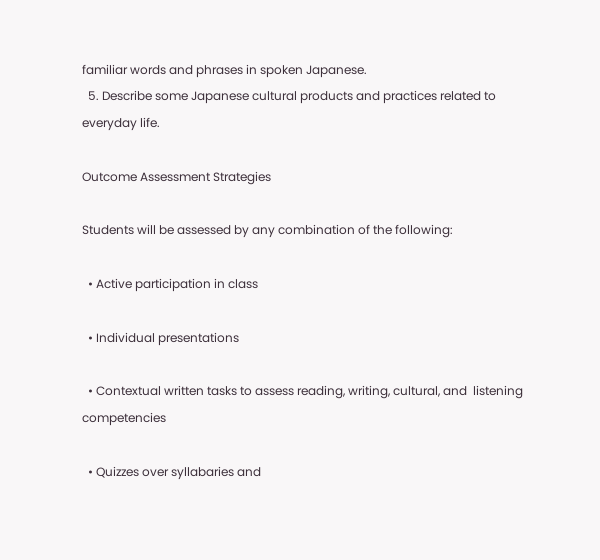familiar words and phrases in spoken Japanese.
  5. Describe some Japanese cultural products and practices related to everyday life.

Outcome Assessment Strategies

Students will be assessed by any combination of the following:

  • Active participation in class

  • Individual presentations

  • Contextual written tasks to assess reading, writing, cultural, and  listening competencies

  • Quizzes over syllabaries and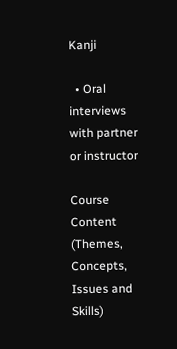Kanji

  • Oral interviews with partner or instructor

Course Content (Themes, Concepts, Issues and Skills)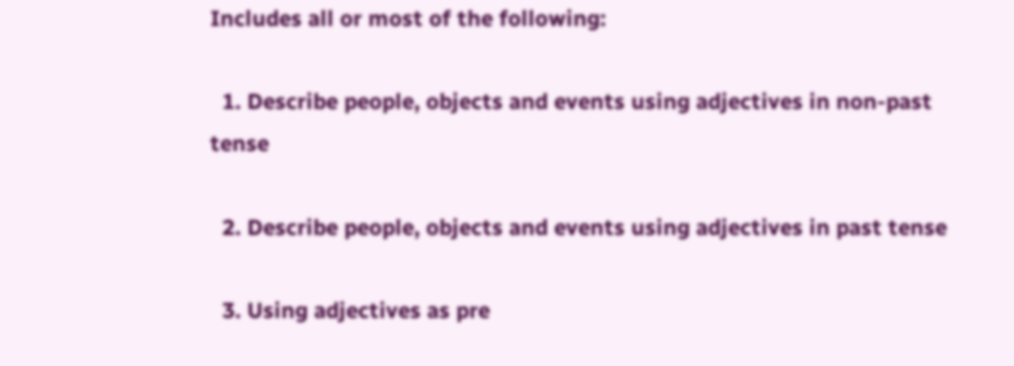Includes all or most of the following:

  1. Describe people, objects and events using adjectives in non-past tense

  2. Describe people, objects and events using adjectives in past tense

  3. Using adjectives as pre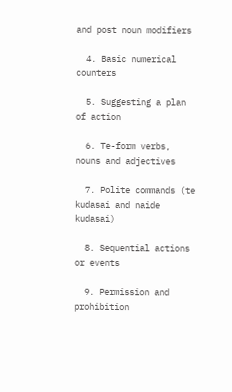and post noun modifiers

  4. Basic numerical counters

  5. Suggesting a plan of action

  6. Te-form verbs, nouns and adjectives

  7. Polite commands (te kudasai and naide kudasai)

  8. Sequential actions or events

  9. Permission and prohibition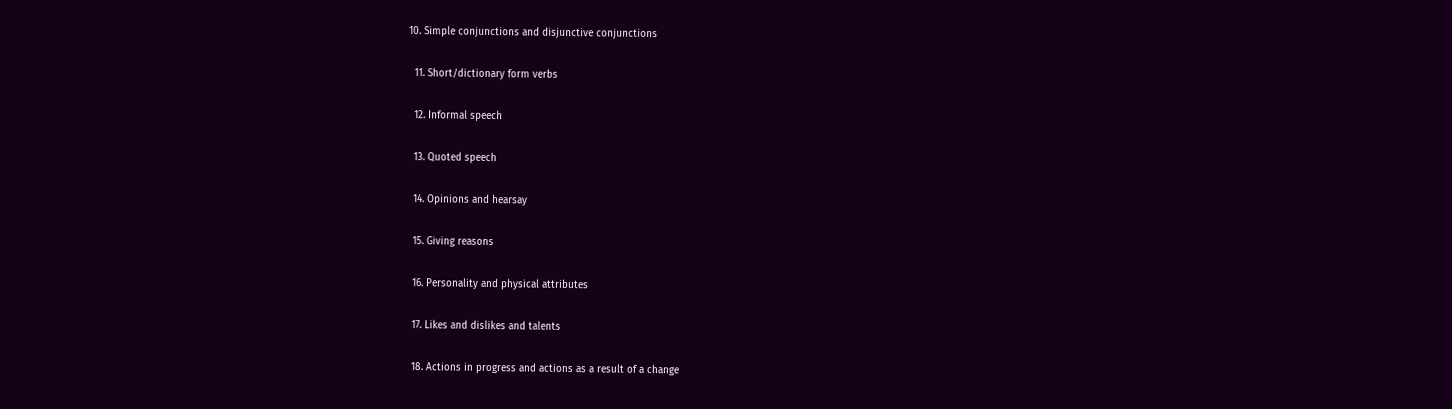10. Simple conjunctions and disjunctive conjunctions

  11. Short/dictionary form verbs

  12. Informal speech

  13. Quoted speech

  14. Opinions and hearsay

  15. Giving reasons

  16. Personality and physical attributes

  17. Likes and dislikes and talents

  18. Actions in progress and actions as a result of a change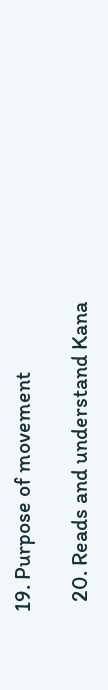19. Purpose of movement

  20. Reads and understand Kana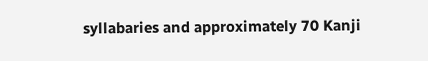syllabaries and approximately 70 Kanji